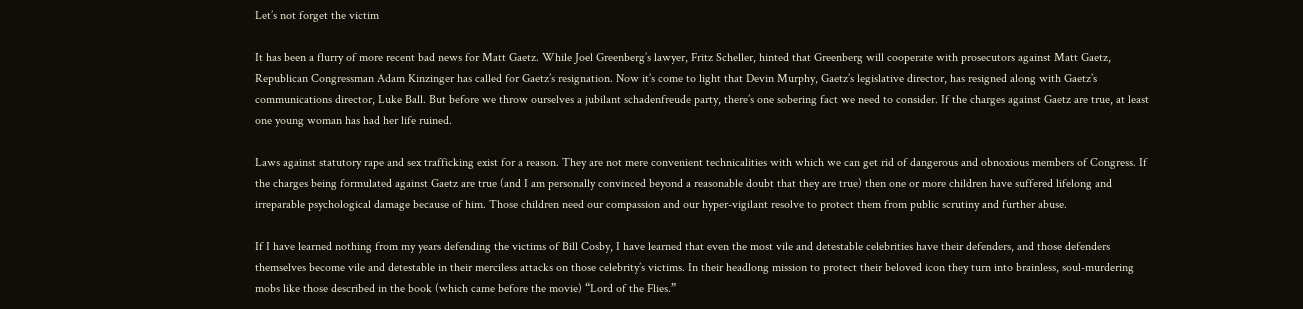Let’s not forget the victim

It has been a flurry of more recent bad news for Matt Gaetz. While Joel Greenberg’s lawyer, Fritz Scheller, hinted that Greenberg will cooperate with prosecutors against Matt Gaetz, Republican Congressman Adam Kinzinger has called for Gaetz’s resignation. Now it’s come to light that Devin Murphy, Gaetz’s legislative director, has resigned along with Gaetz’s communications director, Luke Ball. But before we throw ourselves a jubilant schadenfreude party, there’s one sobering fact we need to consider. If the charges against Gaetz are true, at least one young woman has had her life ruined.

Laws against statutory rape and sex trafficking exist for a reason. They are not mere convenient technicalities with which we can get rid of dangerous and obnoxious members of Congress. If the charges being formulated against Gaetz are true (and I am personally convinced beyond a reasonable doubt that they are true) then one or more children have suffered lifelong and irreparable psychological damage because of him. Those children need our compassion and our hyper-vigilant resolve to protect them from public scrutiny and further abuse.

If I have learned nothing from my years defending the victims of Bill Cosby, I have learned that even the most vile and detestable celebrities have their defenders, and those defenders themselves become vile and detestable in their merciless attacks on those celebrity’s victims. In their headlong mission to protect their beloved icon they turn into brainless, soul-murdering mobs like those described in the book (which came before the movie) “Lord of the Flies.”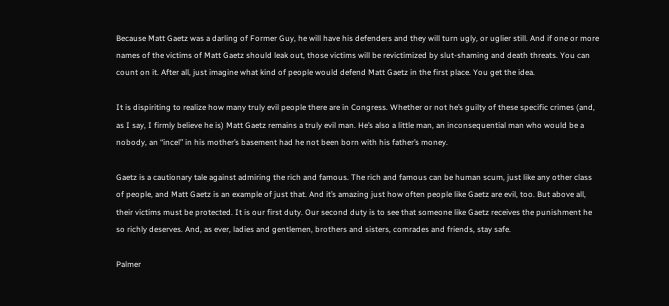Because Matt Gaetz was a darling of Former Guy, he will have his defenders and they will turn ugly, or uglier still. And if one or more names of the victims of Matt Gaetz should leak out, those victims will be revictimized by slut-shaming and death threats. You can count on it. After all, just imagine what kind of people would defend Matt Gaetz in the first place. You get the idea.

It is dispiriting to realize how many truly evil people there are in Congress. Whether or not he’s guilty of these specific crimes (and, as I say, I firmly believe he is) Matt Gaetz remains a truly evil man. He’s also a little man, an inconsequential man who would be a nobody, an “incel” in his mother’s basement had he not been born with his father’s money.

Gaetz is a cautionary tale against admiring the rich and famous. The rich and famous can be human scum, just like any other class of people, and Matt Gaetz is an example of just that. And it’s amazing just how often people like Gaetz are evil, too. But above all, their victims must be protected. It is our first duty. Our second duty is to see that someone like Gaetz receives the punishment he so richly deserves. And, as ever, ladies and gentlemen, brothers and sisters, comrades and friends, stay safe.

Palmer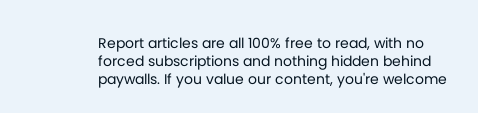Report articles are all 100% free to read, with no forced subscriptions and nothing hidden behind paywalls. If you value our content, you're welcome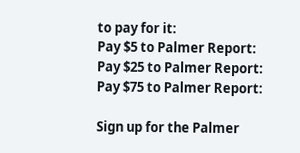to pay for it:
Pay $5 to Palmer Report:
Pay $25 to Palmer Report:
Pay $75 to Palmer Report:

Sign up for the Palmer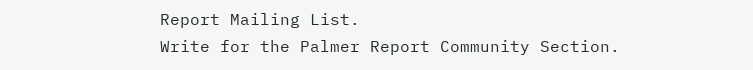Report Mailing List.
Write for the Palmer Report Community Section.